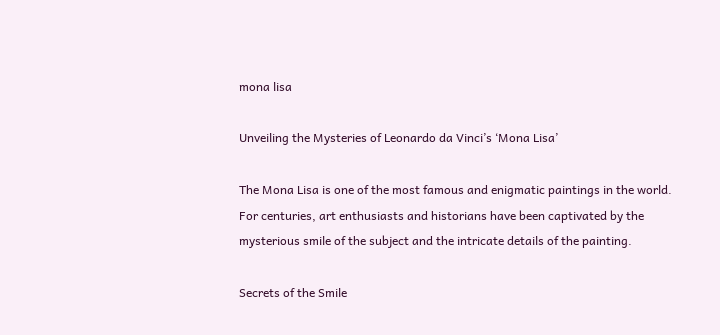mona lisa

Unveiling the Mysteries of Leonardo da Vinci’s ‘Mona Lisa’

The Mona Lisa is one of the most famous and enigmatic paintings in the world. For centuries, art enthusiasts and historians have been captivated by the mysterious smile of the subject and the intricate details of the painting.

Secrets of the Smile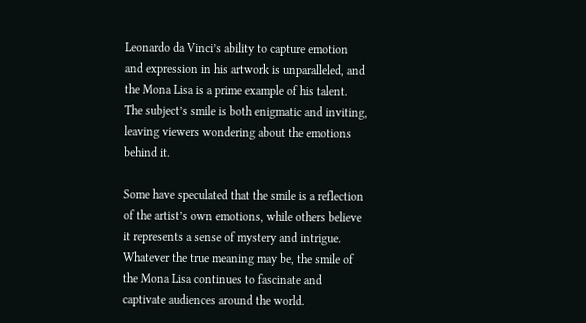Leonardo da Vinci’s ability to capture emotion and expression in his artwork is unparalleled, and the Mona Lisa is a prime example of his talent. The subject’s smile is both enigmatic and inviting, leaving viewers wondering about the emotions behind it.

Some have speculated that the smile is a reflection of the artist’s own emotions, while others believe it represents a sense of mystery and intrigue. Whatever the true meaning may be, the smile of the Mona Lisa continues to fascinate and captivate audiences around the world.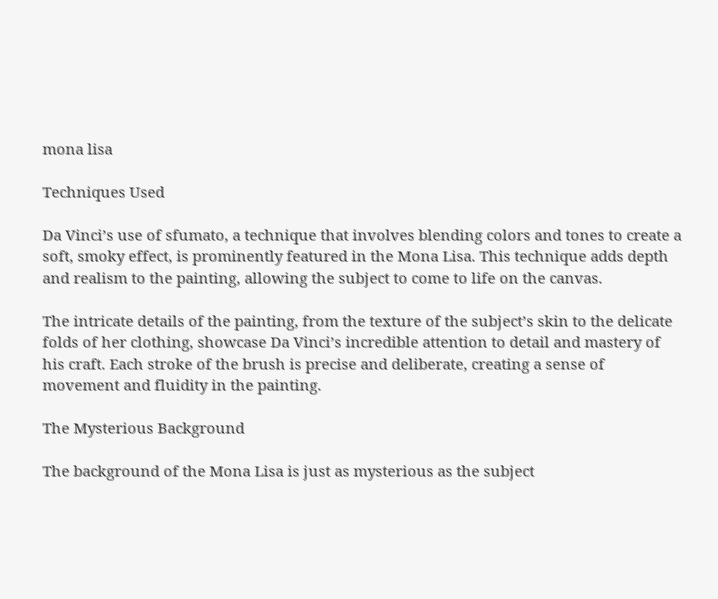mona lisa

Techniques Used

Da Vinci’s use of sfumato, a technique that involves blending colors and tones to create a soft, smoky effect, is prominently featured in the Mona Lisa. This technique adds depth and realism to the painting, allowing the subject to come to life on the canvas.

The intricate details of the painting, from the texture of the subject’s skin to the delicate folds of her clothing, showcase Da Vinci’s incredible attention to detail and mastery of his craft. Each stroke of the brush is precise and deliberate, creating a sense of movement and fluidity in the painting.

The Mysterious Background

The background of the Mona Lisa is just as mysterious as the subject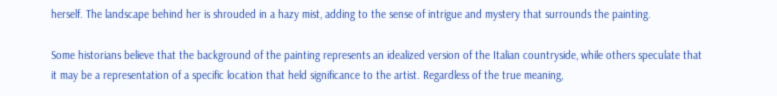herself. The landscape behind her is shrouded in a hazy mist, adding to the sense of intrigue and mystery that surrounds the painting.

Some historians believe that the background of the painting represents an idealized version of the Italian countryside, while others speculate that it may be a representation of a specific location that held significance to the artist. Regardless of the true meaning,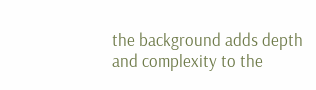the background adds depth and complexity to the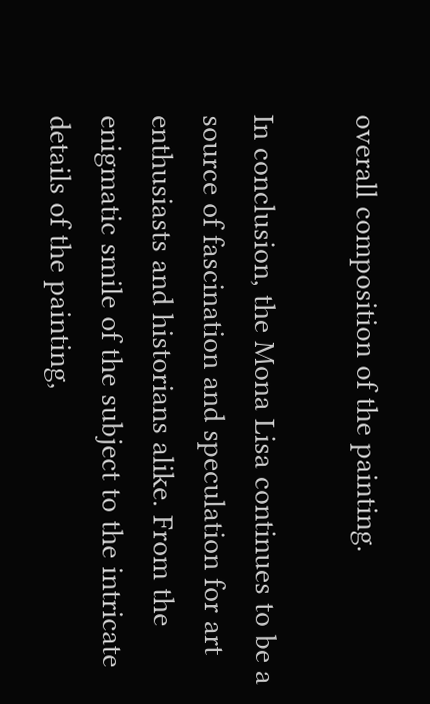overall composition of the painting.

In conclusion, the Mona Lisa continues to be a source of fascination and speculation for art enthusiasts and historians alike. From the enigmatic smile of the subject to the intricate details of the painting,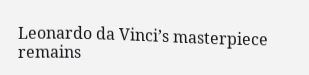Leonardo da Vinci’s masterpiece remains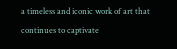a timeless and iconic work of art that continues to captivate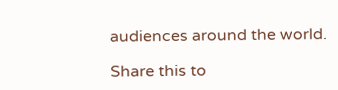audiences around the world.

Share this to